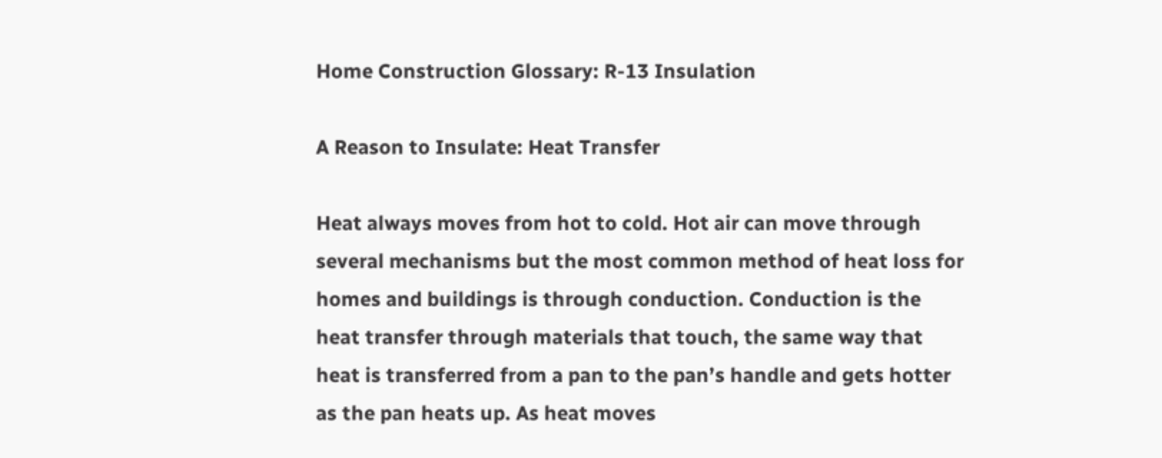Home Construction Glossary: R-13 Insulation

A Reason to Insulate: Heat Transfer

Heat always moves from hot to cold. Hot air can move through several mechanisms but the most common method of heat loss for homes and buildings is through conduction. Conduction is the heat transfer through materials that touch, the same way that heat is transferred from a pan to the pan’s handle and gets hotter as the pan heats up. As heat moves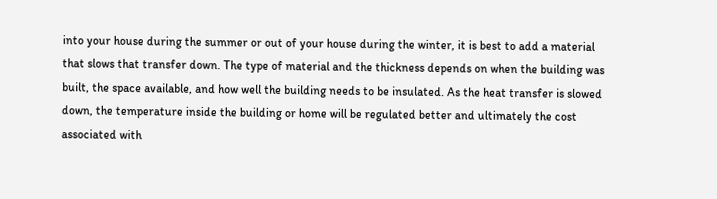into your house during the summer or out of your house during the winter, it is best to add a material that slows that transfer down. The type of material and the thickness depends on when the building was built, the space available, and how well the building needs to be insulated. As the heat transfer is slowed down, the temperature inside the building or home will be regulated better and ultimately the cost associated with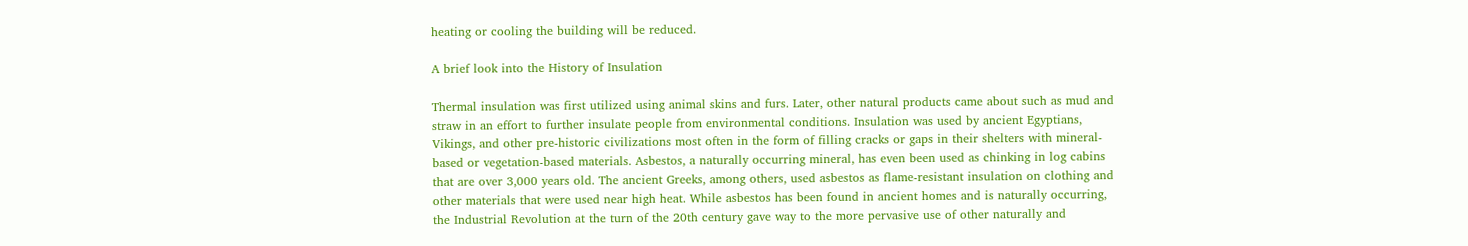heating or cooling the building will be reduced.

A brief look into the History of Insulation

Thermal insulation was first utilized using animal skins and furs. Later, other natural products came about such as mud and straw in an effort to further insulate people from environmental conditions. Insulation was used by ancient Egyptians, Vikings, and other pre-historic civilizations most often in the form of filling cracks or gaps in their shelters with mineral-based or vegetation-based materials. Asbestos, a naturally occurring mineral, has even been used as chinking in log cabins that are over 3,000 years old. The ancient Greeks, among others, used asbestos as flame-resistant insulation on clothing and other materials that were used near high heat. While asbestos has been found in ancient homes and is naturally occurring, the Industrial Revolution at the turn of the 20th century gave way to the more pervasive use of other naturally and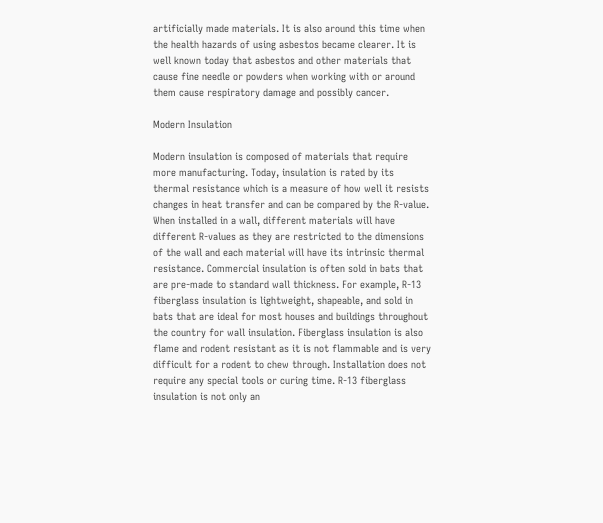artificially made materials. It is also around this time when the health hazards of using asbestos became clearer. It is well known today that asbestos and other materials that cause fine needle or powders when working with or around them cause respiratory damage and possibly cancer.

Modern Insulation

Modern insulation is composed of materials that require more manufacturing. Today, insulation is rated by its thermal resistance which is a measure of how well it resists changes in heat transfer and can be compared by the R-value. When installed in a wall, different materials will have different R-values as they are restricted to the dimensions of the wall and each material will have its intrinsic thermal resistance. Commercial insulation is often sold in bats that are pre-made to standard wall thickness. For example, R-13 fiberglass insulation is lightweight, shapeable, and sold in bats that are ideal for most houses and buildings throughout the country for wall insulation. Fiberglass insulation is also flame and rodent resistant as it is not flammable and is very difficult for a rodent to chew through. Installation does not require any special tools or curing time. R-13 fiberglass insulation is not only an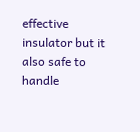effective insulator but it also safe to handle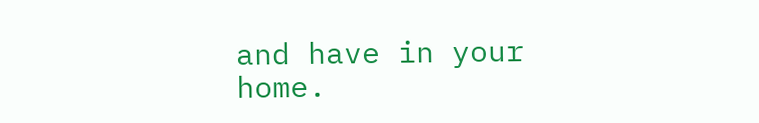and have in your home.